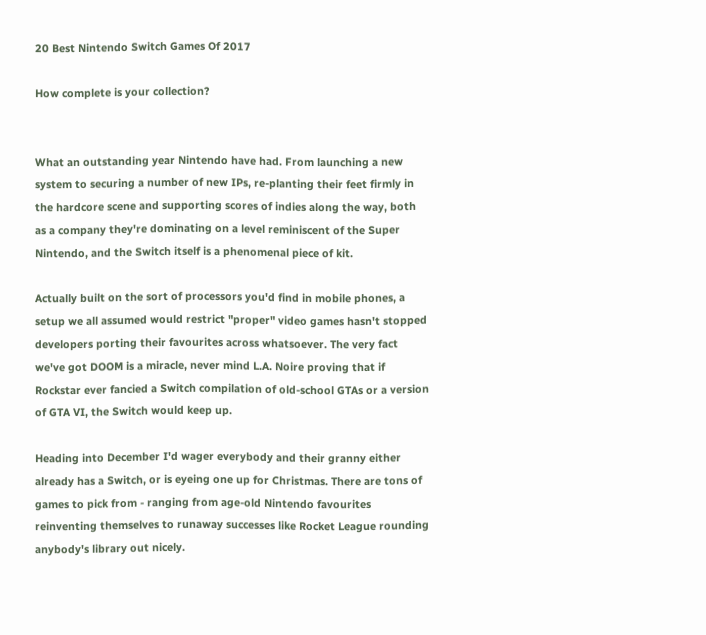20 Best Nintendo Switch Games Of 2017

How complete is your collection?


What an outstanding year Nintendo have had. From launching a new system to securing a number of new IPs, re-planting their feet firmly in the hardcore scene and supporting scores of indies along the way, both as a company they're dominating on a level reminiscent of the Super Nintendo, and the Switch itself is a phenomenal piece of kit.

Actually built on the sort of processors you'd find in mobile phones, a setup we all assumed would restrict "proper" video games hasn't stopped developers porting their favourites across whatsoever. The very fact we've got DOOM is a miracle, never mind L.A. Noire proving that if Rockstar ever fancied a Switch compilation of old-school GTAs or a version of GTA VI, the Switch would keep up.

Heading into December I'd wager everybody and their granny either already has a Switch, or is eyeing one up for Christmas. There are tons of games to pick from - ranging from age-old Nintendo favourites reinventing themselves to runaway successes like Rocket League rounding anybody's library out nicely.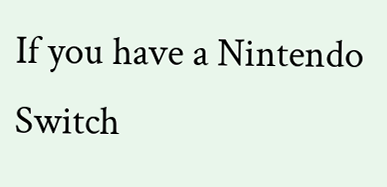If you have a Nintendo Switch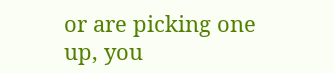or are picking one up, you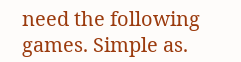need the following games. Simple as.